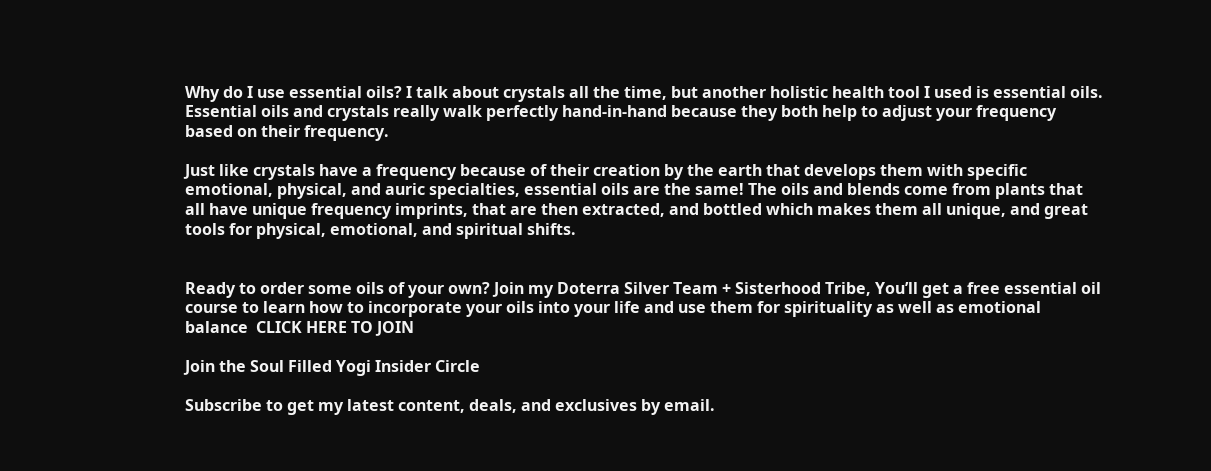Why do I use essential oils? I talk about crystals all the time, but another holistic health tool I used is essential oils. Essential oils and crystals really walk perfectly hand-in-hand because they both help to adjust your frequency based on their frequency.

Just like crystals have a frequency because of their creation by the earth that develops them with specific emotional, physical, and auric specialties, essential oils are the same! The oils and blends come from plants that all have unique frequency imprints, that are then extracted, and bottled which makes them all unique, and great tools for physical, emotional, and spiritual shifts.


Ready to order some oils of your own? Join my Doterra Silver Team + Sisterhood Tribe, You’ll get a free essential oil course to learn how to incorporate your oils into your life and use them for spirituality as well as emotional balance  CLICK HERE TO JOIN

Join the Soul Filled Yogi Insider Circle

Subscribe to get my latest content, deals, and exclusives by email.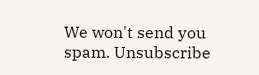We won't send you spam. Unsubscribe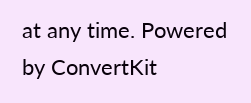at any time. Powered by ConvertKit